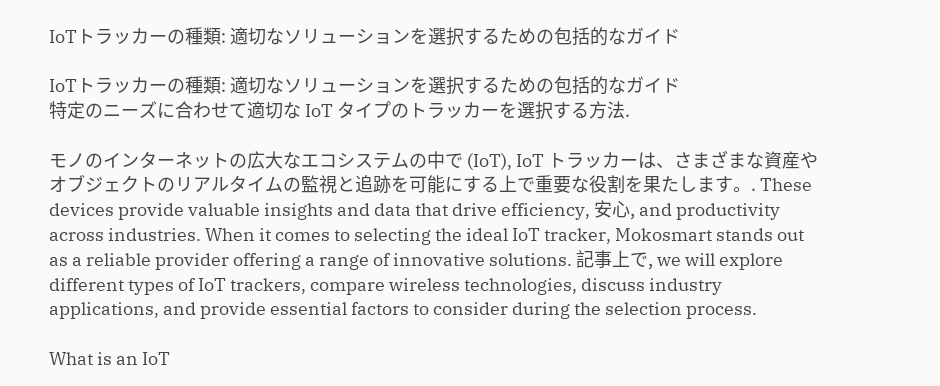IoTトラッカーの種類: 適切なソリューションを選択するための包括的なガイド

IoTトラッカーの種類: 適切なソリューションを選択するための包括的なガイド
特定のニーズに合わせて適切な IoT タイプのトラッカーを選択する方法.

モノのインターネットの広大なエコシステムの中で (IoT), IoT トラッカーは、さまざまな資産やオブジェクトのリアルタイムの監視と追跡を可能にする上で重要な役割を果たします。. These devices provide valuable insights and data that drive efficiency, 安心, and productivity across industries. When it comes to selecting the ideal IoT tracker, Mokosmart stands out as a reliable provider offering a range of innovative solutions. 記事上で, we will explore different types of IoT trackers, compare wireless technologies, discuss industry applications, and provide essential factors to consider during the selection process.

What is an IoT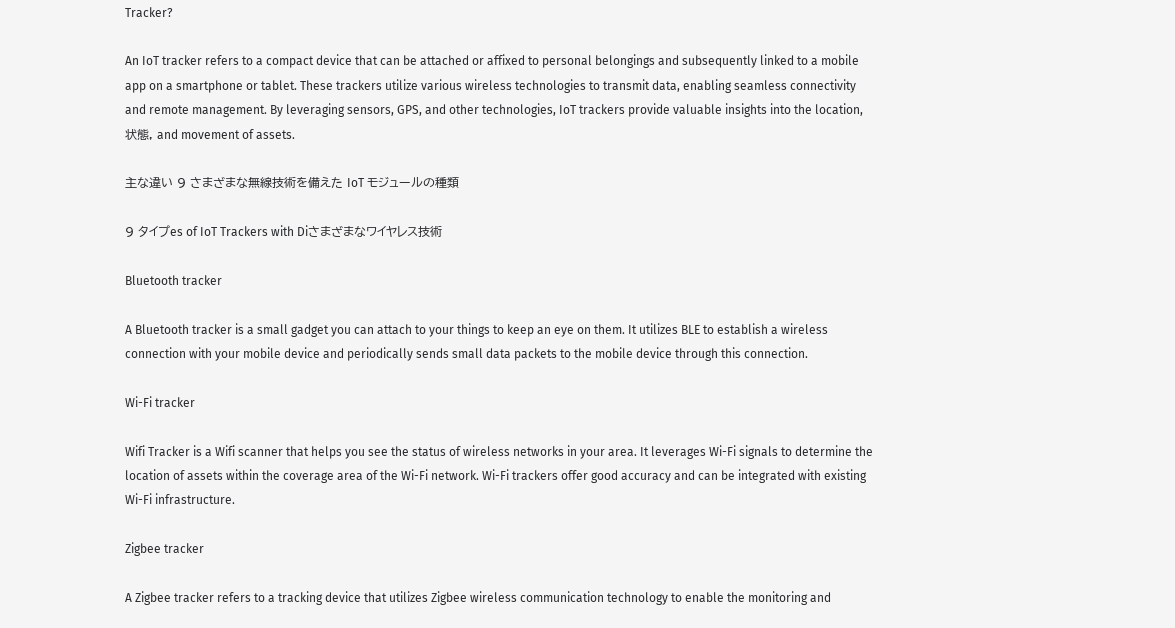Tracker?

An IoT tracker refers to a compact device that can be attached or affixed to personal belongings and subsequently linked to a mobile app on a smartphone or tablet. These trackers utilize various wireless technologies to transmit data, enabling seamless connectivity and remote management. By leveraging sensors, GPS, and other technologies, IoT trackers provide valuable insights into the location, 状態, and movement of assets.

主な違い 9 さまざまな無線技術を備えた IoT モジュールの種類

9 タイプes of IoT Trackers with Diさまざまなワイヤレス技術

Bluetooth tracker

A Bluetooth tracker is a small gadget you can attach to your things to keep an eye on them. It utilizes BLE to establish a wireless connection with your mobile device and periodically sends small data packets to the mobile device through this connection.

Wi-Fi tracker

Wifi Tracker is a Wifi scanner that helps you see the status of wireless networks in your area. It leverages Wi-Fi signals to determine the location of assets within the coverage area of the Wi-Fi network. Wi-Fi trackers offer good accuracy and can be integrated with existing Wi-Fi infrastructure.

Zigbee tracker

A Zigbee tracker refers to a tracking device that utilizes Zigbee wireless communication technology to enable the monitoring and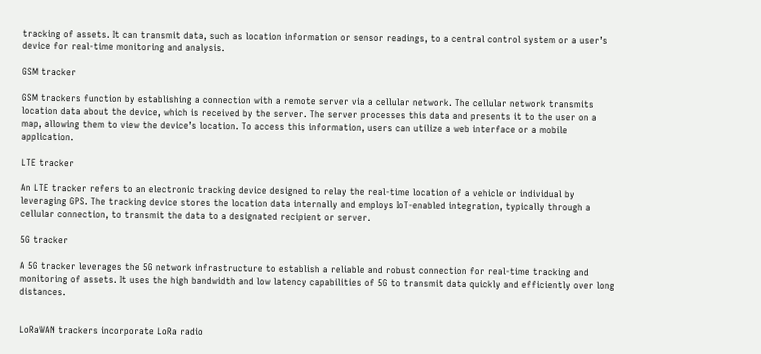tracking of assets. It can transmit data, such as location information or sensor readings, to a central control system or a user’s device for real-time monitoring and analysis.

GSM tracker

GSM trackers function by establishing a connection with a remote server via a cellular network. The cellular network transmits location data about the device, which is received by the server. The server processes this data and presents it to the user on a map, allowing them to view the device’s location. To access this information, users can utilize a web interface or a mobile application.

LTE tracker

An LTE tracker refers to an electronic tracking device designed to relay the real-time location of a vehicle or individual by leveraging GPS. The tracking device stores the location data internally and employs IoT-enabled integration, typically through a cellular connection, to transmit the data to a designated recipient or server.

5G tracker

A 5G tracker leverages the 5G network infrastructure to establish a reliable and robust connection for real-time tracking and monitoring of assets. It uses the high bandwidth and low latency capabilities of 5G to transmit data quickly and efficiently over long distances.


LoRaWAN trackers incorporate LoRa radio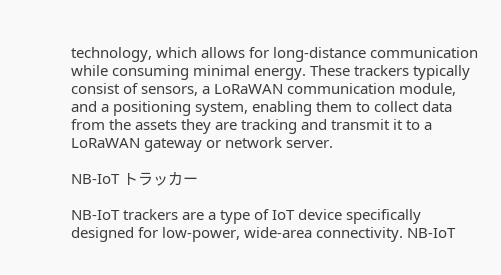technology, which allows for long-distance communication while consuming minimal energy. These trackers typically consist of sensors, a LoRaWAN communication module, and a positioning system, enabling them to collect data from the assets they are tracking and transmit it to a LoRaWAN gateway or network server.

NB-IoT トラッカー

NB-IoT trackers are a type of IoT device specifically designed for low-power, wide-area connectivity. NB-IoT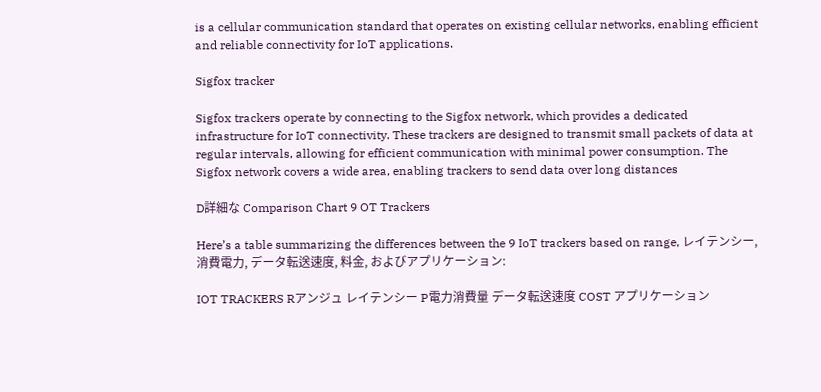is a cellular communication standard that operates on existing cellular networks, enabling efficient and reliable connectivity for IoT applications.

Sigfox tracker

Sigfox trackers operate by connecting to the Sigfox network, which provides a dedicated infrastructure for IoT connectivity. These trackers are designed to transmit small packets of data at regular intervals, allowing for efficient communication with minimal power consumption. The Sigfox network covers a wide area, enabling trackers to send data over long distances

D詳細な Comparison Chart 9 OT Trackers

Here’s a table summarizing the differences between the 9 IoT trackers based on range, レイテンシー, 消費電力, データ転送速度, 料金, およびアプリケーション:

IOT TRACKERS Rアンジュ レイテンシー P電力消費量 データ転送速度 COST アプリケーション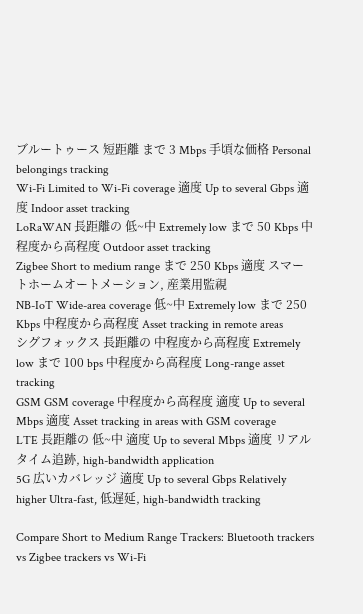ブルートゥース 短距離 まで 3 Mbps 手頃な価格 Personal belongings tracking
Wi-Fi Limited to Wi-Fi coverage 適度 Up to several Gbps 適度 Indoor asset tracking
LoRaWAN 長距離の 低~中 Extremely low まで 50 Kbps 中程度から高程度 Outdoor asset tracking
Zigbee Short to medium range まで 250 Kbps 適度 スマートホームオートメーション, 産業用監視
NB-IoT Wide-area coverage 低~中 Extremely low まで 250 Kbps 中程度から高程度 Asset tracking in remote areas
シグフォックス 長距離の 中程度から高程度 Extremely low まで 100 bps 中程度から高程度 Long-range asset tracking
GSM GSM coverage 中程度から高程度 適度 Up to several Mbps 適度 Asset tracking in areas with GSM coverage
LTE 長距離の 低~中 適度 Up to several Mbps 適度 リアルタイム追跡, high-bandwidth application
5G 広いカバレッジ 適度 Up to several Gbps Relatively higher Ultra-fast, 低遅延, high-bandwidth tracking

Compare Short to Medium Range Trackers: Bluetooth trackers vs Zigbee trackers vs Wi-Fi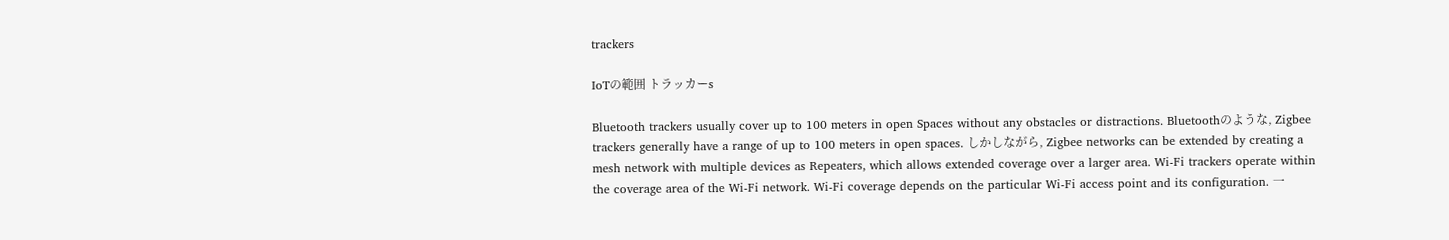trackers

IoTの範囲 トラッカーs

Bluetooth trackers usually cover up to 100 meters in open Spaces without any obstacles or distractions. Bluetoothのような, Zigbee trackers generally have a range of up to 100 meters in open spaces. しかしながら, Zigbee networks can be extended by creating a mesh network with multiple devices as Repeaters, which allows extended coverage over a larger area. Wi-Fi trackers operate within the coverage area of the Wi-Fi network. Wi-Fi coverage depends on the particular Wi-Fi access point and its configuration. 一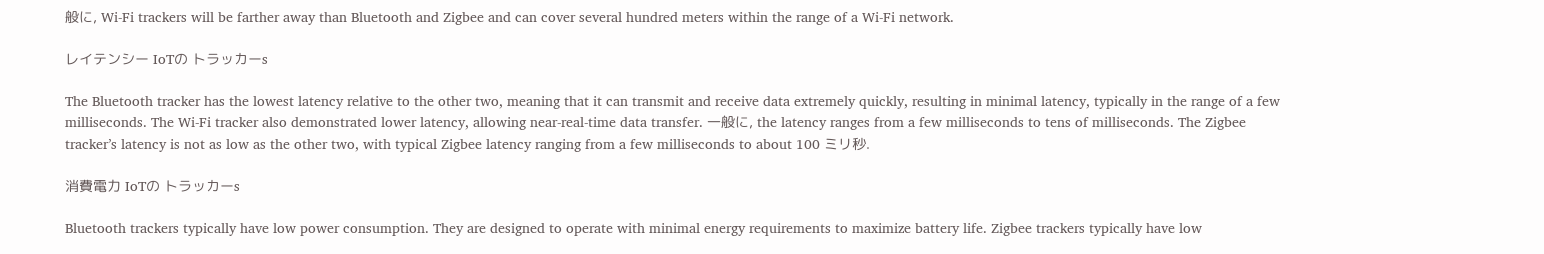般に, Wi-Fi trackers will be farther away than Bluetooth and Zigbee and can cover several hundred meters within the range of a Wi-Fi network.

レイテンシー IoTの トラッカーs

The Bluetooth tracker has the lowest latency relative to the other two, meaning that it can transmit and receive data extremely quickly, resulting in minimal latency, typically in the range of a few milliseconds. The Wi-Fi tracker also demonstrated lower latency, allowing near-real-time data transfer. 一般に, the latency ranges from a few milliseconds to tens of milliseconds. The Zigbee tracker’s latency is not as low as the other two, with typical Zigbee latency ranging from a few milliseconds to about 100 ミリ秒.

消費電力 IoTの トラッカーs

Bluetooth trackers typically have low power consumption. They are designed to operate with minimal energy requirements to maximize battery life. Zigbee trackers typically have low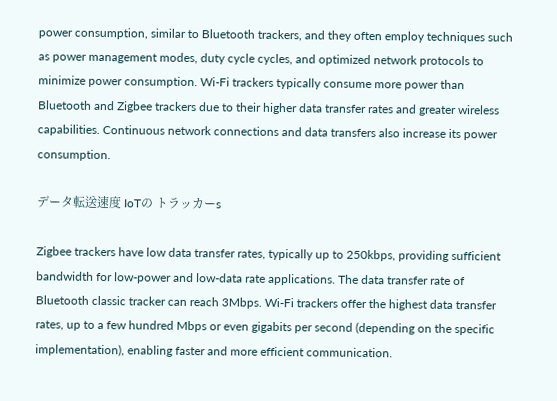power consumption, similar to Bluetooth trackers, and they often employ techniques such as power management modes, duty cycle cycles, and optimized network protocols to minimize power consumption. Wi-Fi trackers typically consume more power than Bluetooth and Zigbee trackers due to their higher data transfer rates and greater wireless capabilities. Continuous network connections and data transfers also increase its power consumption.

データ転送速度 IoTの トラッカーs

Zigbee trackers have low data transfer rates, typically up to 250kbps, providing sufficient bandwidth for low-power and low-data rate applications. The data transfer rate of Bluetooth classic tracker can reach 3Mbps. Wi-Fi trackers offer the highest data transfer rates, up to a few hundred Mbps or even gigabits per second (depending on the specific implementation), enabling faster and more efficient communication.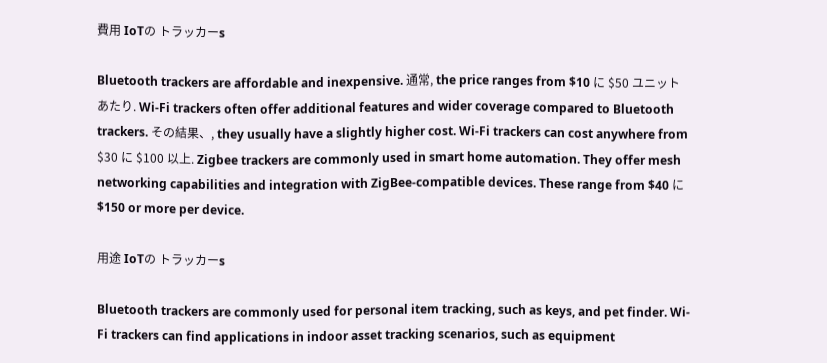費用 IoTの トラッカーs

Bluetooth trackers are affordable and inexpensive. 通常, the price ranges from $10 に $50 ユニットあたり. Wi-Fi trackers often offer additional features and wider coverage compared to Bluetooth trackers. その結果、, they usually have a slightly higher cost. Wi-Fi trackers can cost anywhere from $30 に $100 以上. Zigbee trackers are commonly used in smart home automation. They offer mesh networking capabilities and integration with ZigBee-compatible devices. These range from $40 に $150 or more per device.

用途 IoTの トラッカーs

Bluetooth trackers are commonly used for personal item tracking, such as keys, and pet finder. Wi-Fi trackers can find applications in indoor asset tracking scenarios, such as equipment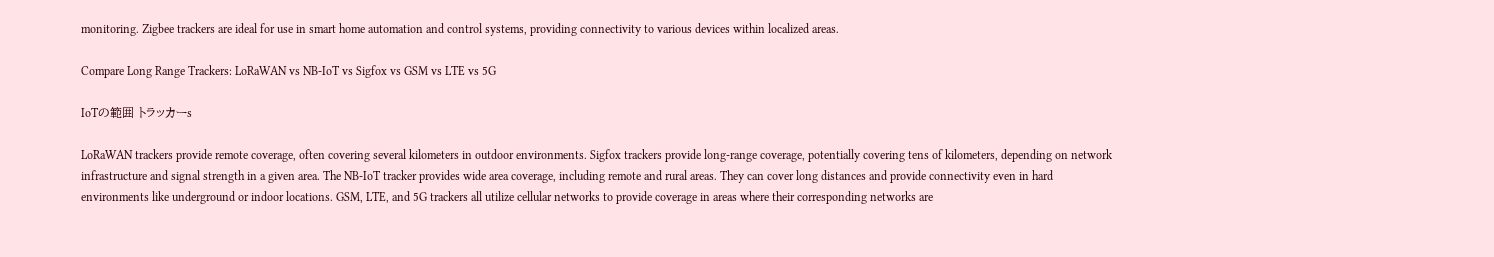monitoring. Zigbee trackers are ideal for use in smart home automation and control systems, providing connectivity to various devices within localized areas.

Compare Long Range Trackers: LoRaWAN vs NB-IoT vs Sigfox vs GSM vs LTE vs 5G

IoTの範囲 トラッカーs

LoRaWAN trackers provide remote coverage, often covering several kilometers in outdoor environments. Sigfox trackers provide long-range coverage, potentially covering tens of kilometers, depending on network infrastructure and signal strength in a given area. The NB-IoT tracker provides wide area coverage, including remote and rural areas. They can cover long distances and provide connectivity even in hard environments like underground or indoor locations. GSM, LTE, and 5G trackers all utilize cellular networks to provide coverage in areas where their corresponding networks are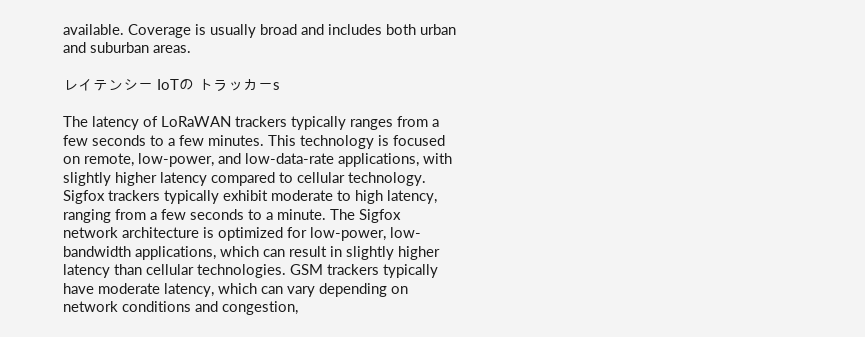available. Coverage is usually broad and includes both urban and suburban areas.

レイテンシー IoTの トラッカーs

The latency of LoRaWAN trackers typically ranges from a few seconds to a few minutes. This technology is focused on remote, low-power, and low-data-rate applications, with slightly higher latency compared to cellular technology. Sigfox trackers typically exhibit moderate to high latency, ranging from a few seconds to a minute. The Sigfox network architecture is optimized for low-power, low-bandwidth applications, which can result in slightly higher latency than cellular technologies. GSM trackers typically have moderate latency, which can vary depending on network conditions and congestion,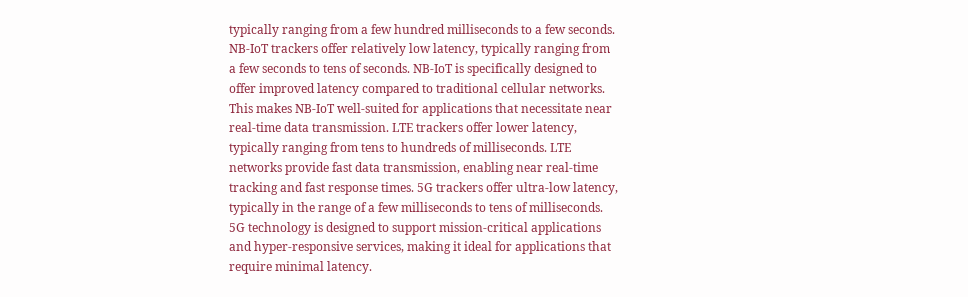typically ranging from a few hundred milliseconds to a few seconds. NB-IoT trackers offer relatively low latency, typically ranging from a few seconds to tens of seconds. NB-IoT is specifically designed to offer improved latency compared to traditional cellular networks. This makes NB-IoT well-suited for applications that necessitate near real-time data transmission. LTE trackers offer lower latency, typically ranging from tens to hundreds of milliseconds. LTE networks provide fast data transmission, enabling near real-time tracking and fast response times. 5G trackers offer ultra-low latency, typically in the range of a few milliseconds to tens of milliseconds. 5G technology is designed to support mission-critical applications and hyper-responsive services, making it ideal for applications that require minimal latency.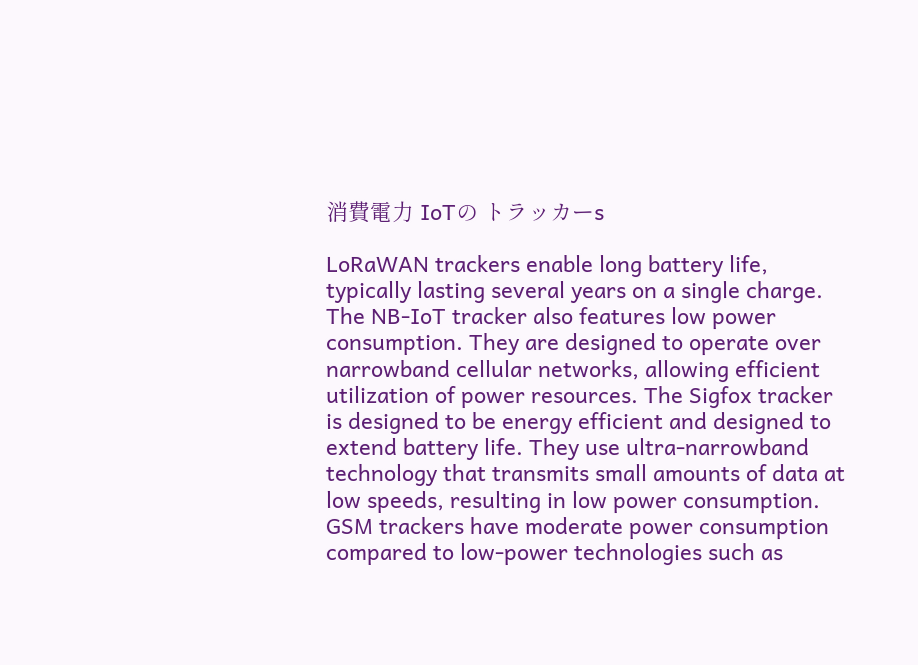消費電力 IoTの トラッカーs

LoRaWAN trackers enable long battery life, typically lasting several years on a single charge. The NB-IoT tracker also features low power consumption. They are designed to operate over narrowband cellular networks, allowing efficient utilization of power resources. The Sigfox tracker is designed to be energy efficient and designed to extend battery life. They use ultra-narrowband technology that transmits small amounts of data at low speeds, resulting in low power consumption. GSM trackers have moderate power consumption compared to low-power technologies such as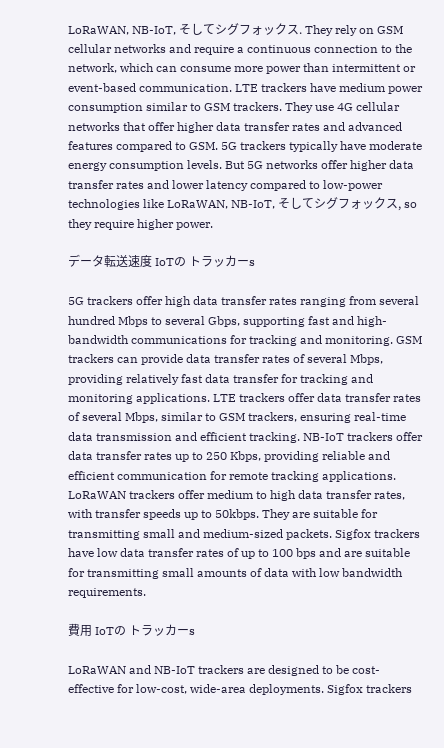LoRaWAN, NB-IoT, そしてシグフォックス. They rely on GSM cellular networks and require a continuous connection to the network, which can consume more power than intermittent or event-based communication. LTE trackers have medium power consumption similar to GSM trackers. They use 4G cellular networks that offer higher data transfer rates and advanced features compared to GSM. 5G trackers typically have moderate energy consumption levels. But 5G networks offer higher data transfer rates and lower latency compared to low-power technologies like LoRaWAN, NB-IoT, そしてシグフォックス, so they require higher power.

データ転送速度 IoTの トラッカーs

5G trackers offer high data transfer rates ranging from several hundred Mbps to several Gbps, supporting fast and high-bandwidth communications for tracking and monitoring. GSM trackers can provide data transfer rates of several Mbps, providing relatively fast data transfer for tracking and monitoring applications. LTE trackers offer data transfer rates of several Mbps, similar to GSM trackers, ensuring real-time data transmission and efficient tracking. NB-IoT trackers offer data transfer rates up to 250 Kbps, providing reliable and efficient communication for remote tracking applications. LoRaWAN trackers offer medium to high data transfer rates, with transfer speeds up to 50kbps. They are suitable for transmitting small and medium-sized packets. Sigfox trackers have low data transfer rates of up to 100 bps and are suitable for transmitting small amounts of data with low bandwidth requirements.

費用 IoTの トラッカーs

LoRaWAN and NB-IoT trackers are designed to be cost-effective for low-cost, wide-area deployments. Sigfox trackers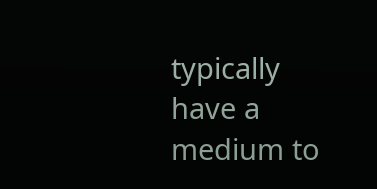typically have a medium to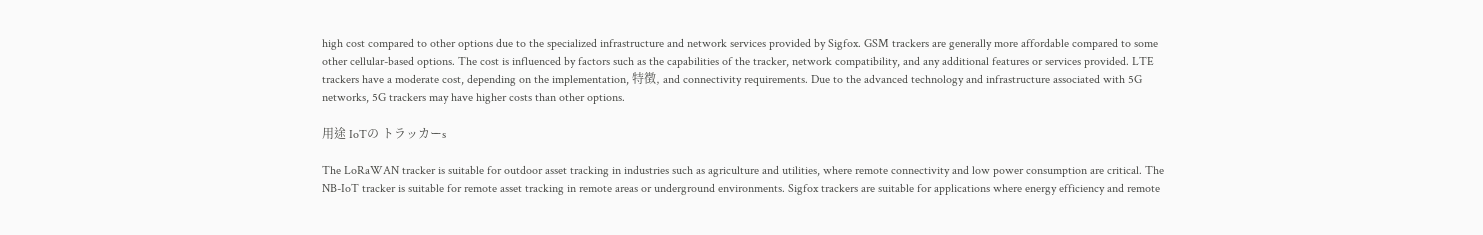high cost compared to other options due to the specialized infrastructure and network services provided by Sigfox. GSM trackers are generally more affordable compared to some other cellular-based options. The cost is influenced by factors such as the capabilities of the tracker, network compatibility, and any additional features or services provided. LTE trackers have a moderate cost, depending on the implementation, 特徴, and connectivity requirements. Due to the advanced technology and infrastructure associated with 5G networks, 5G trackers may have higher costs than other options.

用途 IoTの トラッカーs

The LoRaWAN tracker is suitable for outdoor asset tracking in industries such as agriculture and utilities, where remote connectivity and low power consumption are critical. The NB-IoT tracker is suitable for remote asset tracking in remote areas or underground environments. Sigfox trackers are suitable for applications where energy efficiency and remote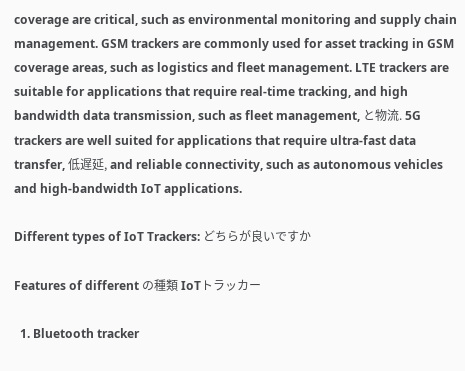coverage are critical, such as environmental monitoring and supply chain management. GSM trackers are commonly used for asset tracking in GSM coverage areas, such as logistics and fleet management. LTE trackers are suitable for applications that require real-time tracking, and high bandwidth data transmission, such as fleet management, と物流. 5G trackers are well suited for applications that require ultra-fast data transfer, 低遅延, and reliable connectivity, such as autonomous vehicles and high-bandwidth IoT applications.

Different types of IoT Trackers: どちらが良いですか

Features of different の種類 IoTトラッカー

  1. Bluetooth tracker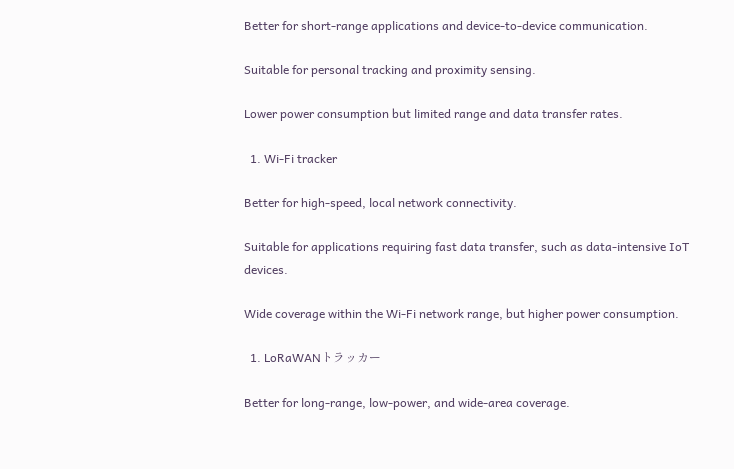Better for short-range applications and device-to-device communication.

Suitable for personal tracking and proximity sensing.

Lower power consumption but limited range and data transfer rates.

  1. Wi-Fi tracker

Better for high-speed, local network connectivity.

Suitable for applications requiring fast data transfer, such as data-intensive IoT devices.

Wide coverage within the Wi-Fi network range, but higher power consumption.

  1. LoRaWANトラッカー

Better for long-range, low-power, and wide-area coverage.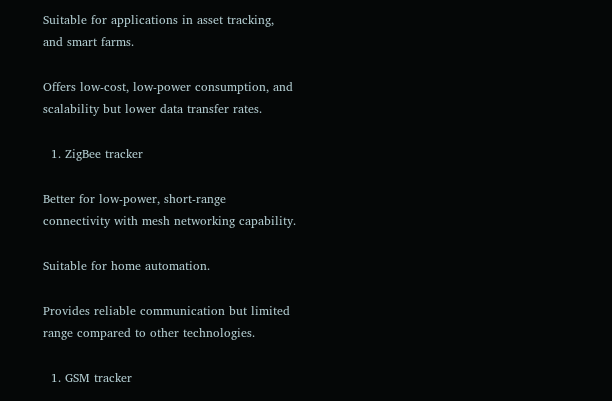Suitable for applications in asset tracking, and smart farms.

Offers low-cost, low-power consumption, and scalability but lower data transfer rates.

  1. ZigBee tracker

Better for low-power, short-range connectivity with mesh networking capability.

Suitable for home automation.

Provides reliable communication but limited range compared to other technologies.

  1. GSM tracker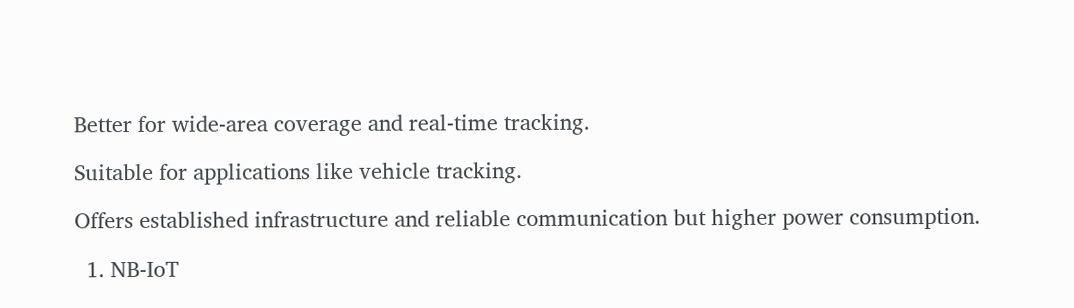Better for wide-area coverage and real-time tracking.

Suitable for applications like vehicle tracking.

Offers established infrastructure and reliable communication but higher power consumption.

  1. NB-IoT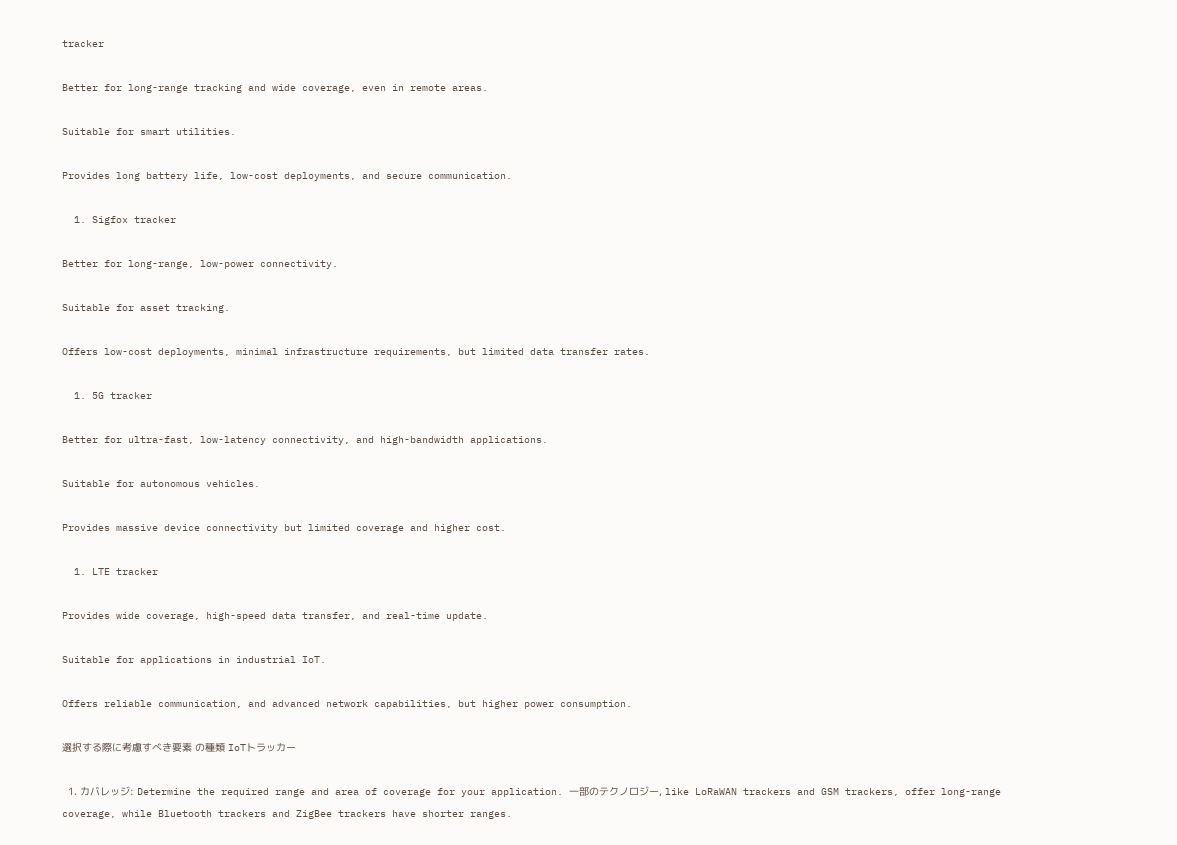tracker

Better for long-range tracking and wide coverage, even in remote areas.

Suitable for smart utilities.

Provides long battery life, low-cost deployments, and secure communication.

  1. Sigfox tracker

Better for long-range, low-power connectivity.

Suitable for asset tracking.

Offers low-cost deployments, minimal infrastructure requirements, but limited data transfer rates.

  1. 5G tracker

Better for ultra-fast, low-latency connectivity, and high-bandwidth applications.

Suitable for autonomous vehicles.

Provides massive device connectivity but limited coverage and higher cost.

  1. LTE tracker

Provides wide coverage, high-speed data transfer, and real-time update.

Suitable for applications in industrial IoT.

Offers reliable communication, and advanced network capabilities, but higher power consumption.

選択する際に考慮すべき要素 の種類 IoTトラッカー

  1. カバレッジ: Determine the required range and area of coverage for your application. 一部のテクノロジー, like LoRaWAN trackers and GSM trackers, offer long-range coverage, while Bluetooth trackers and ZigBee trackers have shorter ranges.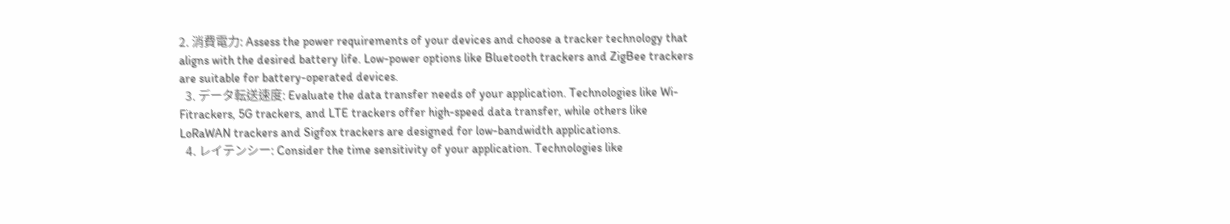2. 消費電力: Assess the power requirements of your devices and choose a tracker technology that aligns with the desired battery life. Low-power options like Bluetooth trackers and ZigBee trackers are suitable for battery-operated devices.
  3. データ転送速度: Evaluate the data transfer needs of your application. Technologies like Wi-Fitrackers, 5G trackers, and LTE trackers offer high-speed data transfer, while others like LoRaWAN trackers and Sigfox trackers are designed for low-bandwidth applications.
  4. レイテンシー: Consider the time sensitivity of your application. Technologies like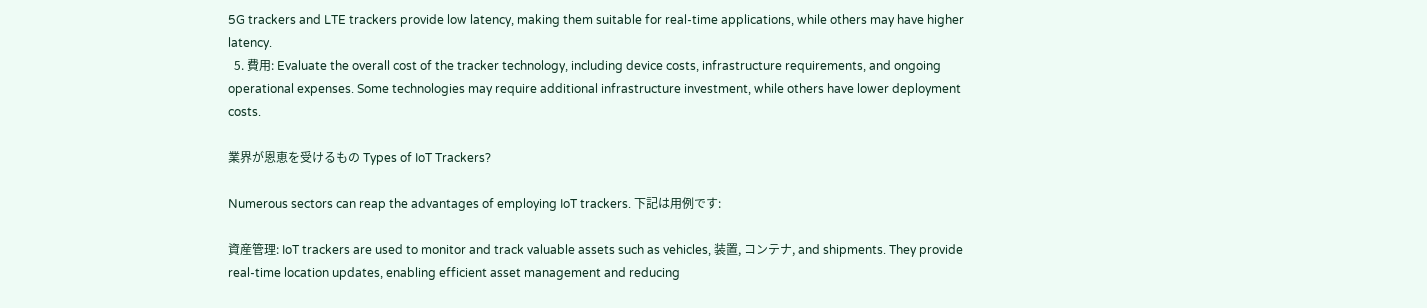5G trackers and LTE trackers provide low latency, making them suitable for real-time applications, while others may have higher latency.
  5. 費用: Evaluate the overall cost of the tracker technology, including device costs, infrastructure requirements, and ongoing operational expenses. Some technologies may require additional infrastructure investment, while others have lower deployment costs.

業界が恩恵を受けるもの Types of IoT Trackers?

Numerous sectors can reap the advantages of employing IoT trackers. 下記は用例です:

資産管理: IoT trackers are used to monitor and track valuable assets such as vehicles, 装置, コンテナ, and shipments. They provide real-time location updates, enabling efficient asset management and reducing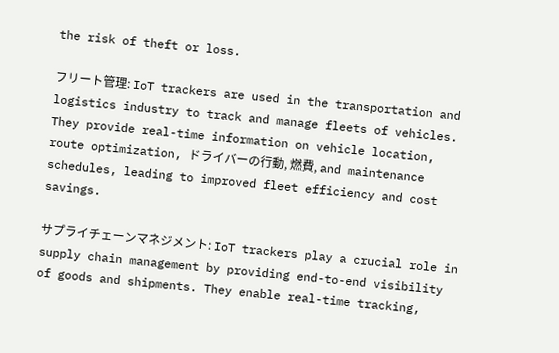the risk of theft or loss.

フリート管理: IoT trackers are used in the transportation and logistics industry to track and manage fleets of vehicles. They provide real-time information on vehicle location, route optimization, ドライバーの行動, 燃費, and maintenance schedules, leading to improved fleet efficiency and cost savings.

サプライチェーンマネジメント: IoT trackers play a crucial role in supply chain management by providing end-to-end visibility of goods and shipments. They enable real-time tracking,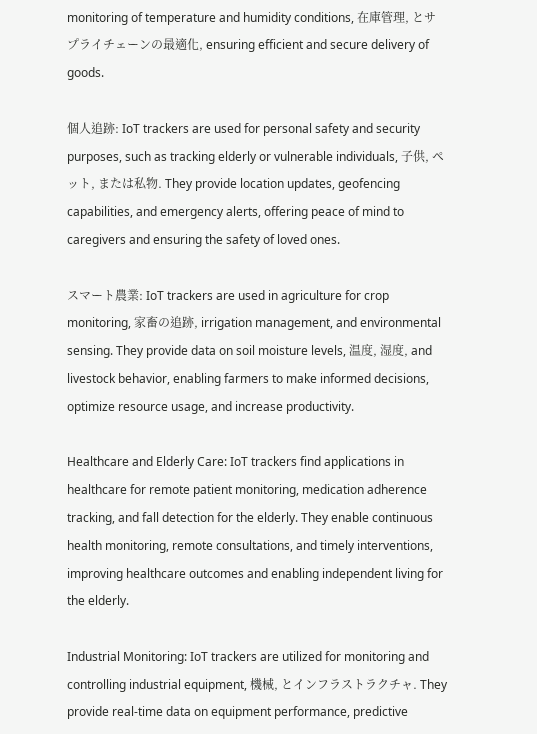monitoring of temperature and humidity conditions, 在庫管理, とサプライチェーンの最適化, ensuring efficient and secure delivery of goods.

個人追跡: IoT trackers are used for personal safety and security purposes, such as tracking elderly or vulnerable individuals, 子供, ペット, または私物. They provide location updates, geofencing capabilities, and emergency alerts, offering peace of mind to caregivers and ensuring the safety of loved ones.

スマート農業: IoT trackers are used in agriculture for crop monitoring, 家畜の追跡, irrigation management, and environmental sensing. They provide data on soil moisture levels, 温度, 湿度, and livestock behavior, enabling farmers to make informed decisions, optimize resource usage, and increase productivity.

Healthcare and Elderly Care: IoT trackers find applications in healthcare for remote patient monitoring, medication adherence tracking, and fall detection for the elderly. They enable continuous health monitoring, remote consultations, and timely interventions, improving healthcare outcomes and enabling independent living for the elderly.

Industrial Monitoring: IoT trackers are utilized for monitoring and controlling industrial equipment, 機械, とインフラストラクチャ. They provide real-time data on equipment performance, predictive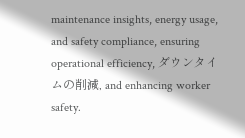maintenance insights, energy usage, and safety compliance, ensuring operational efficiency, ダウンタイムの削減, and enhancing worker safety.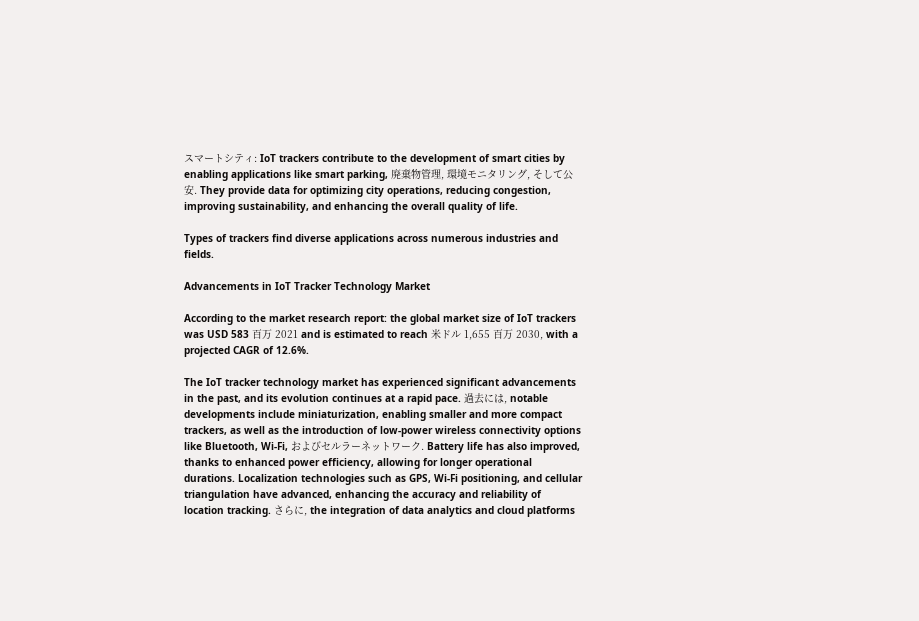スマートシティ: IoT trackers contribute to the development of smart cities by enabling applications like smart parking, 廃棄物管理, 環境モニタリング, そして公安. They provide data for optimizing city operations, reducing congestion, improving sustainability, and enhancing the overall quality of life.

Types of trackers find diverse applications across numerous industries and fields.

Advancements in IoT Tracker Technology Market

According to the market research report: the global market size of IoT trackers was USD 583 百万 2021 and is estimated to reach 米ドル 1,655 百万 2030, with a projected CAGR of 12.6%.

The IoT tracker technology market has experienced significant advancements in the past, and its evolution continues at a rapid pace. 過去には, notable developments include miniaturization, enabling smaller and more compact trackers, as well as the introduction of low-power wireless connectivity options like Bluetooth, Wi-Fi, およびセルラーネットワーク. Battery life has also improved, thanks to enhanced power efficiency, allowing for longer operational durations. Localization technologies such as GPS, Wi-Fi positioning, and cellular triangulation have advanced, enhancing the accuracy and reliability of location tracking. さらに, the integration of data analytics and cloud platforms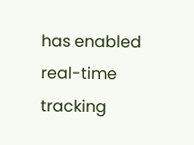has enabled real-time tracking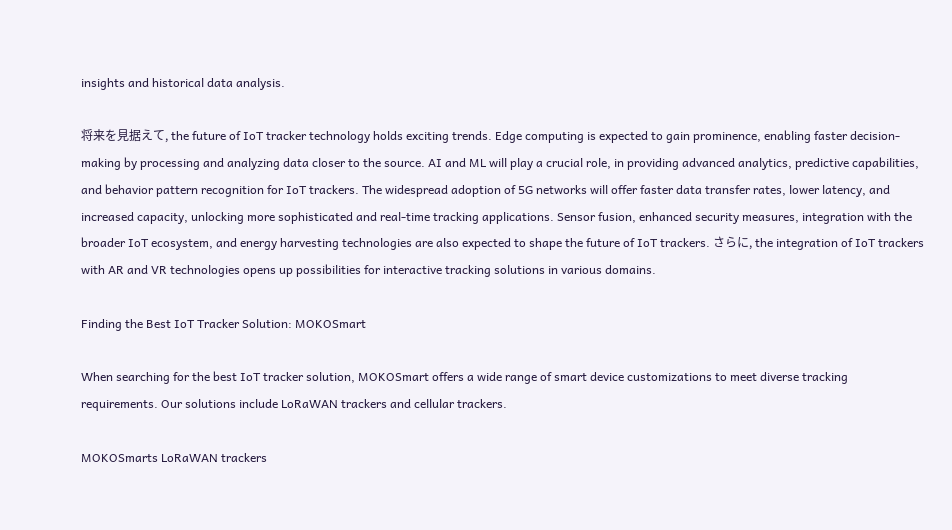insights and historical data analysis.

将来を見据えて, the future of IoT tracker technology holds exciting trends. Edge computing is expected to gain prominence, enabling faster decision-making by processing and analyzing data closer to the source. AI and ML will play a crucial role, in providing advanced analytics, predictive capabilities, and behavior pattern recognition for IoT trackers. The widespread adoption of 5G networks will offer faster data transfer rates, lower latency, and increased capacity, unlocking more sophisticated and real-time tracking applications. Sensor fusion, enhanced security measures, integration with the broader IoT ecosystem, and energy harvesting technologies are also expected to shape the future of IoT trackers. さらに, the integration of IoT trackers with AR and VR technologies opens up possibilities for interactive tracking solutions in various domains.

Finding the Best IoT Tracker Solution: MOKOSmart

When searching for the best IoT tracker solution, MOKOSmart offers a wide range of smart device customizations to meet diverse tracking requirements. Our solutions include LoRaWAN trackers and cellular trackers.

MOKOSmarts LoRaWAN trackers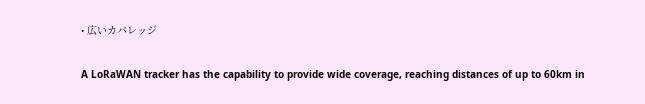• 広いカバレッジ

A LoRaWAN tracker has the capability to provide wide coverage, reaching distances of up to 60km in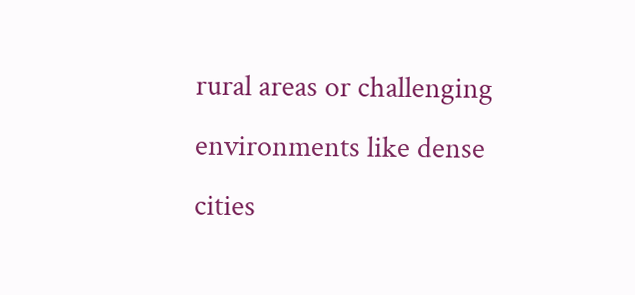rural areas or challenging environments like dense cities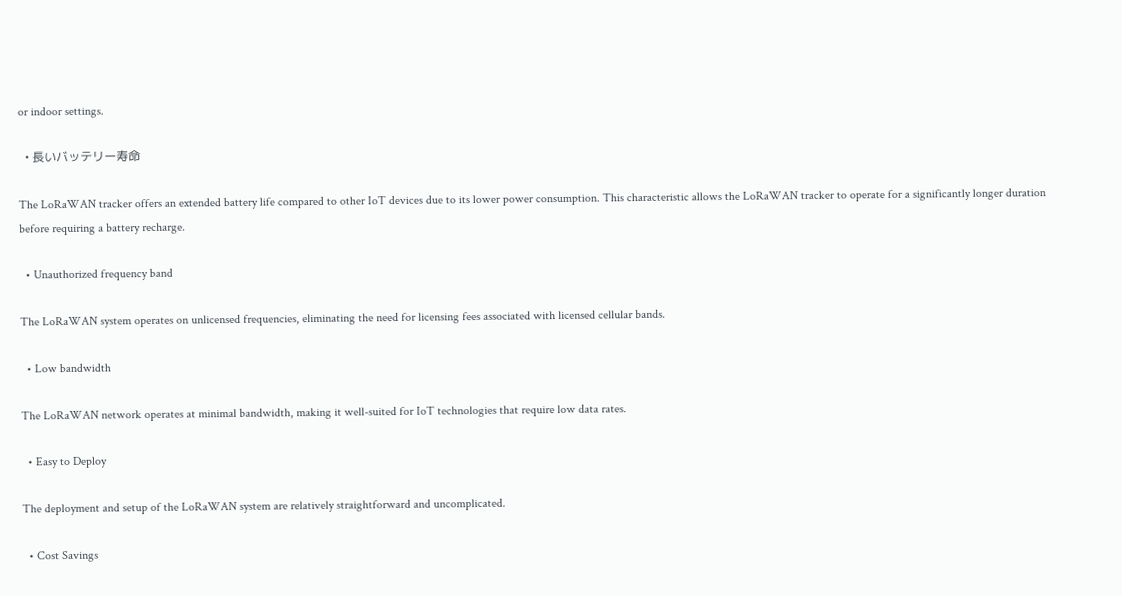or indoor settings.

  • 長いバッテリー寿命

The LoRaWAN tracker offers an extended battery life compared to other IoT devices due to its lower power consumption. This characteristic allows the LoRaWAN tracker to operate for a significantly longer duration before requiring a battery recharge.

  • Unauthorized frequency band

The LoRaWAN system operates on unlicensed frequencies, eliminating the need for licensing fees associated with licensed cellular bands.

  • Low bandwidth

The LoRaWAN network operates at minimal bandwidth, making it well-suited for IoT technologies that require low data rates.

  • Easy to Deploy

The deployment and setup of the LoRaWAN system are relatively straightforward and uncomplicated.

  • Cost Savings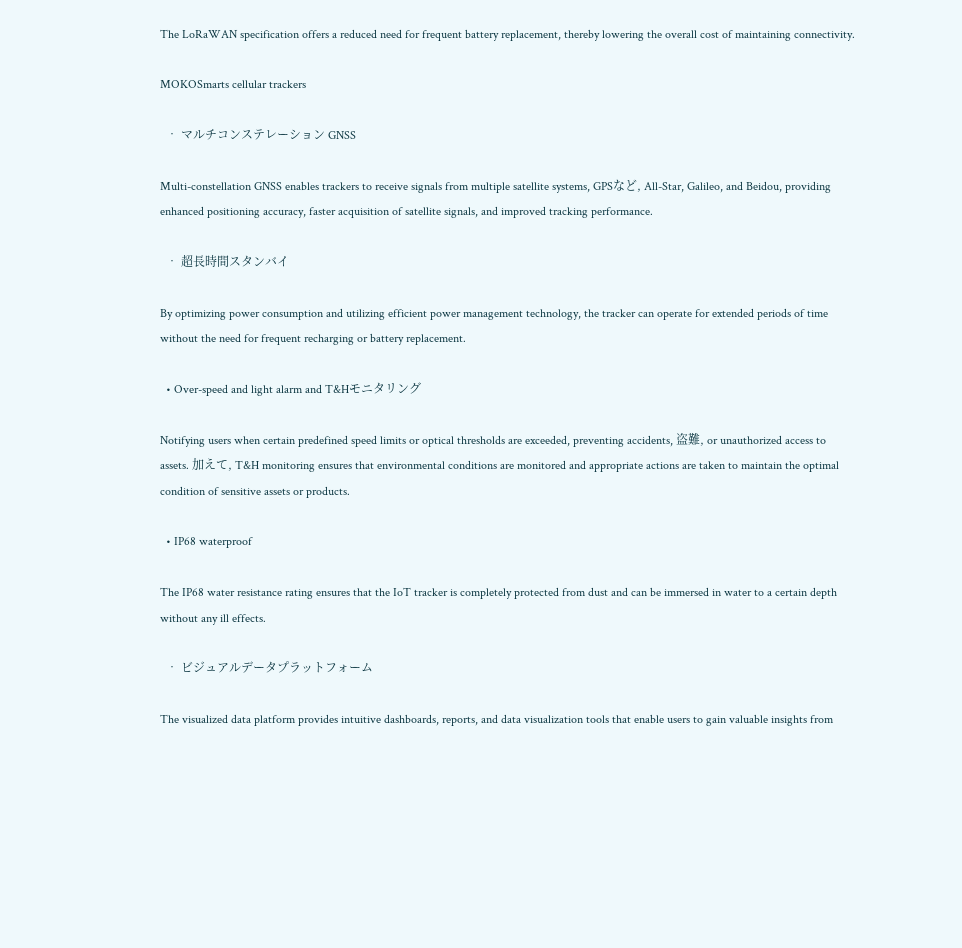The LoRaWAN specification offers a reduced need for frequent battery replacement, thereby lowering the overall cost of maintaining connectivity.

MOKOSmarts cellular trackers

  • マルチコンステレーション GNSS

Multi-constellation GNSS enables trackers to receive signals from multiple satellite systems, GPSなど, All-Star, Galileo, and Beidou, providing enhanced positioning accuracy, faster acquisition of satellite signals, and improved tracking performance.

  • 超長時間スタンバイ

By optimizing power consumption and utilizing efficient power management technology, the tracker can operate for extended periods of time without the need for frequent recharging or battery replacement.

  • Over-speed and light alarm and T&Hモニタリング

Notifying users when certain predefined speed limits or optical thresholds are exceeded, preventing accidents, 盗難, or unauthorized access to assets. 加えて, T&H monitoring ensures that environmental conditions are monitored and appropriate actions are taken to maintain the optimal condition of sensitive assets or products.

  • IP68 waterproof

The IP68 water resistance rating ensures that the IoT tracker is completely protected from dust and can be immersed in water to a certain depth without any ill effects.

  • ビジュアルデータプラットフォーム

The visualized data platform provides intuitive dashboards, reports, and data visualization tools that enable users to gain valuable insights from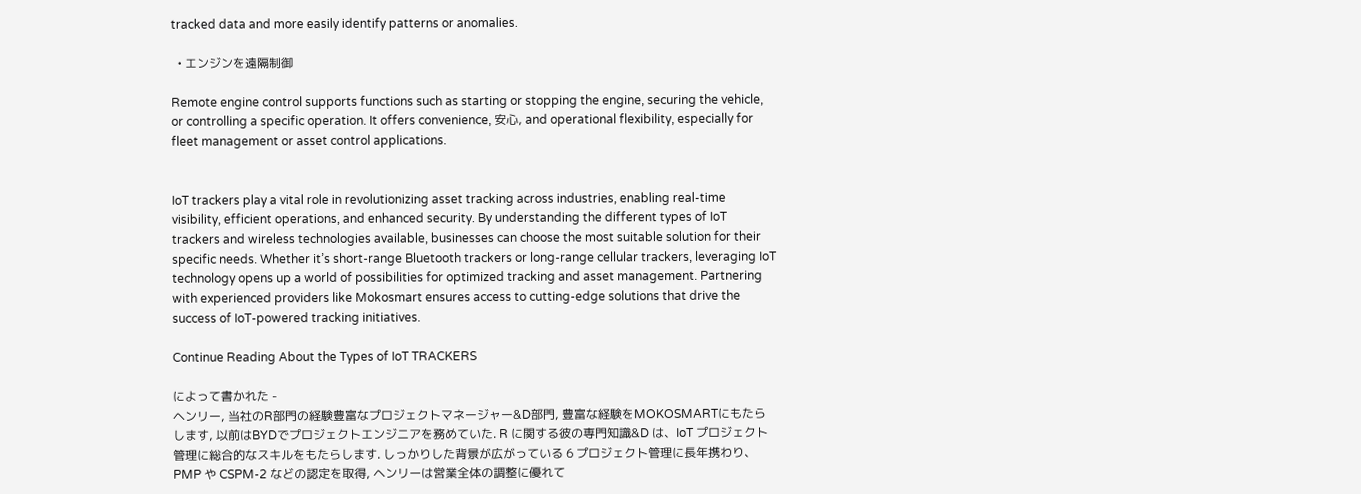tracked data and more easily identify patterns or anomalies.

  • エンジンを遠隔制御

Remote engine control supports functions such as starting or stopping the engine, securing the vehicle, or controlling a specific operation. It offers convenience, 安心, and operational flexibility, especially for fleet management or asset control applications.


IoT trackers play a vital role in revolutionizing asset tracking across industries, enabling real-time visibility, efficient operations, and enhanced security. By understanding the different types of IoT trackers and wireless technologies available, businesses can choose the most suitable solution for their specific needs. Whether it’s short-range Bluetooth trackers or long-range cellular trackers, leveraging IoT technology opens up a world of possibilities for optimized tracking and asset management. Partnering with experienced providers like Mokosmart ensures access to cutting-edge solutions that drive the success of IoT-powered tracking initiatives.

Continue Reading About the Types of IoT TRACKERS

によって書かれた -
ヘンリー, 当社のR部門の経験豊富なプロジェクトマネージャー&D部門, 豊富な経験をMOKOSMARTにもたらします, 以前はBYDでプロジェクトエンジニアを務めていた. R に関する彼の専門知識&D は、IoT プロジェクト管理に総合的なスキルをもたらします. しっかりした背景が広がっている 6 プロジェクト管理に長年携わり、PMP や CSPM-2 などの認定を取得, ヘンリーは営業全体の調整に優れて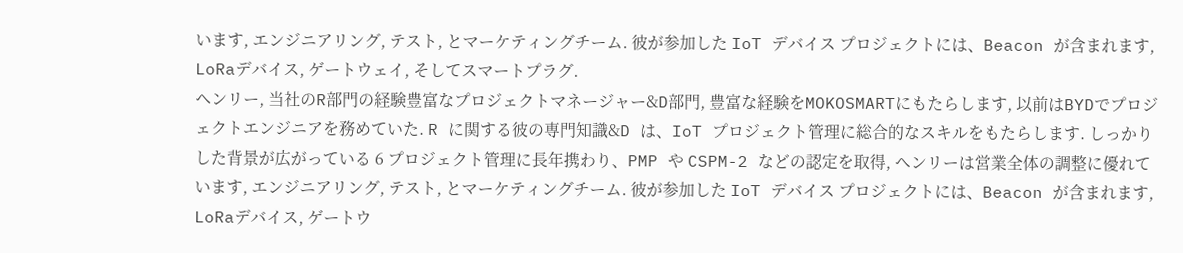います, エンジニアリング, テスト, とマーケティングチーム. 彼が参加した IoT デバイス プロジェクトには、Beacon が含まれます, LoRaデバイス, ゲートウェイ, そしてスマートプラグ.
ヘンリー, 当社のR部門の経験豊富なプロジェクトマネージャー&D部門, 豊富な経験をMOKOSMARTにもたらします, 以前はBYDでプロジェクトエンジニアを務めていた. R に関する彼の専門知識&D は、IoT プロジェクト管理に総合的なスキルをもたらします. しっかりした背景が広がっている 6 プロジェクト管理に長年携わり、PMP や CSPM-2 などの認定を取得, ヘンリーは営業全体の調整に優れています, エンジニアリング, テスト, とマーケティングチーム. 彼が参加した IoT デバイス プロジェクトには、Beacon が含まれます, LoRaデバイス, ゲートウ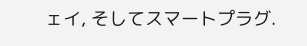ェイ, そしてスマートプラグ.